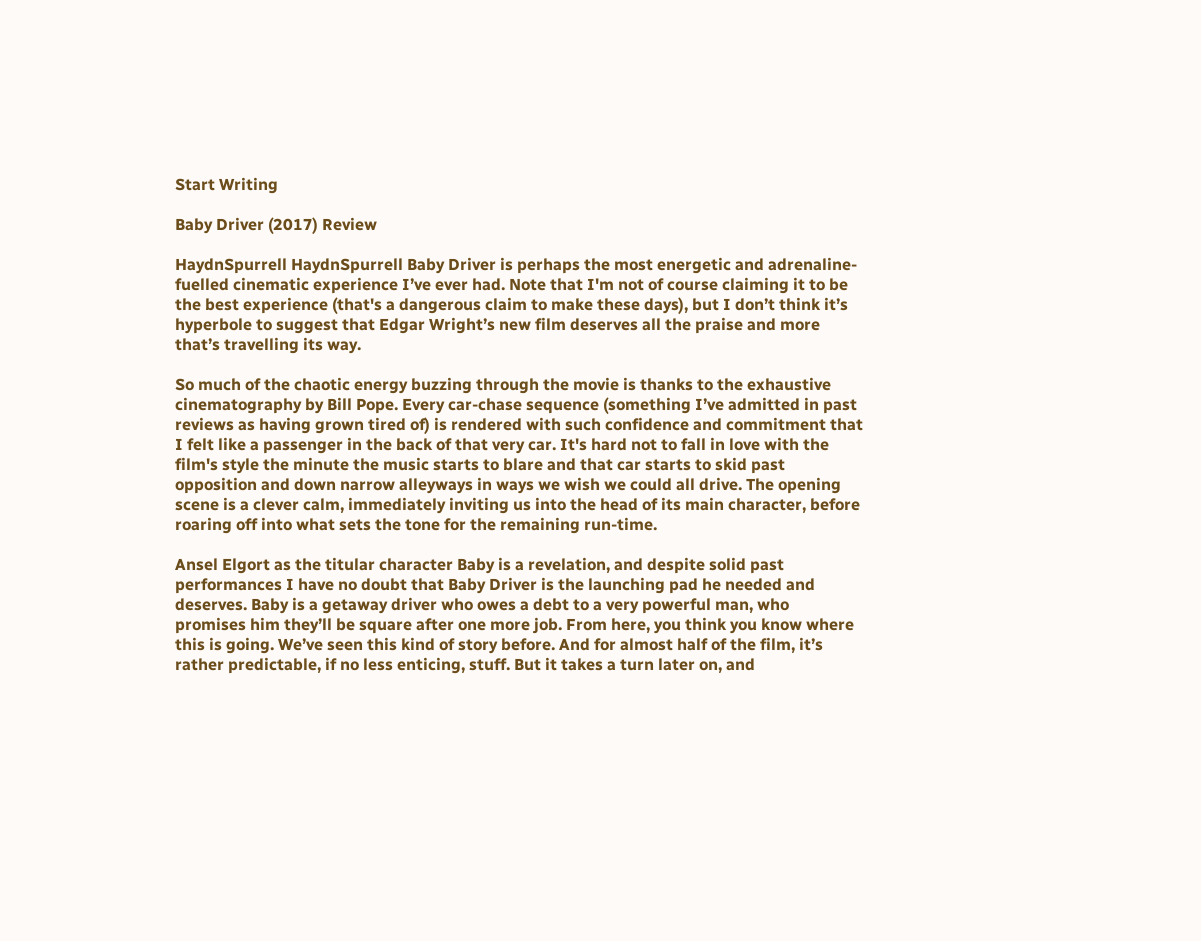Start Writing

Baby Driver (2017) Review

HaydnSpurrell HaydnSpurrell Baby Driver is perhaps the most energetic and adrenaline-fuelled cinematic experience I’ve ever had. Note that I'm not of course claiming it to be the best experience (that's a dangerous claim to make these days), but I don’t think it’s hyperbole to suggest that Edgar Wright’s new film deserves all the praise and more that’s travelling its way.

So much of the chaotic energy buzzing through the movie is thanks to the exhaustive cinematography by Bill Pope. Every car-chase sequence (something I’ve admitted in past reviews as having grown tired of) is rendered with such confidence and commitment that I felt like a passenger in the back of that very car. It's hard not to fall in love with the film's style the minute the music starts to blare and that car starts to skid past opposition and down narrow alleyways in ways we wish we could all drive. The opening scene is a clever calm, immediately inviting us into the head of its main character, before roaring off into what sets the tone for the remaining run-time.

Ansel Elgort as the titular character Baby is a revelation, and despite solid past performances I have no doubt that Baby Driver is the launching pad he needed and deserves. Baby is a getaway driver who owes a debt to a very powerful man, who promises him they’ll be square after one more job. From here, you think you know where this is going. We’ve seen this kind of story before. And for almost half of the film, it’s rather predictable, if no less enticing, stuff. But it takes a turn later on, and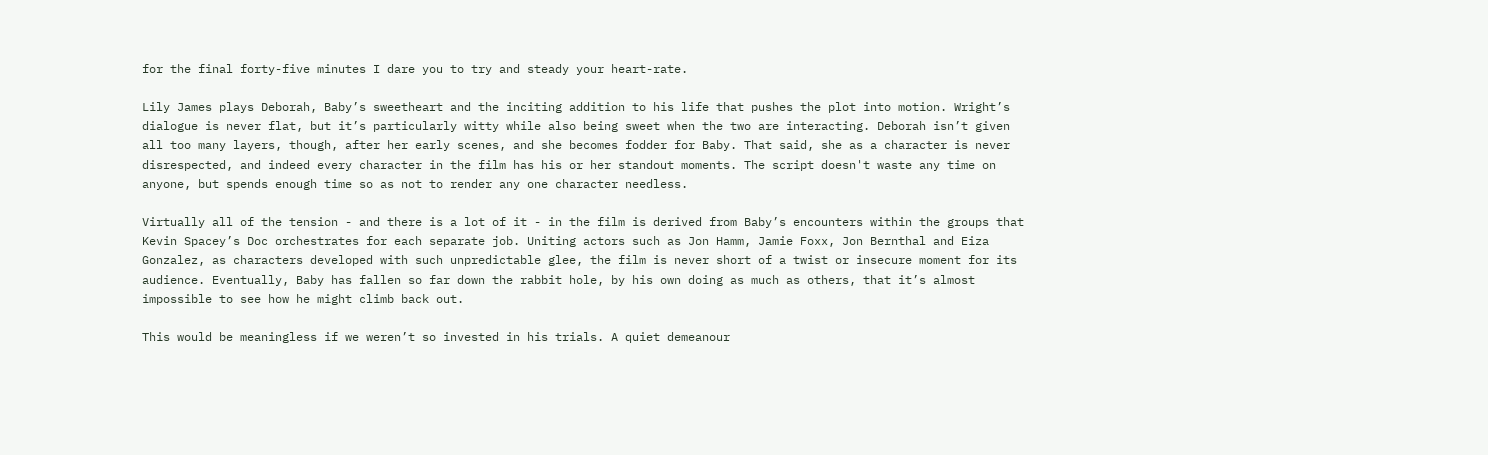for the final forty-five minutes I dare you to try and steady your heart-rate.

Lily James plays Deborah, Baby’s sweetheart and the inciting addition to his life that pushes the plot into motion. Wright’s dialogue is never flat, but it’s particularly witty while also being sweet when the two are interacting. Deborah isn’t given all too many layers, though, after her early scenes, and she becomes fodder for Baby. That said, she as a character is never disrespected, and indeed every character in the film has his or her standout moments. The script doesn't waste any time on anyone, but spends enough time so as not to render any one character needless.

Virtually all of the tension - and there is a lot of it - in the film is derived from Baby’s encounters within the groups that Kevin Spacey’s Doc orchestrates for each separate job. Uniting actors such as Jon Hamm, Jamie Foxx, Jon Bernthal and Eiza Gonzalez, as characters developed with such unpredictable glee, the film is never short of a twist or insecure moment for its audience. Eventually, Baby has fallen so far down the rabbit hole, by his own doing as much as others, that it’s almost impossible to see how he might climb back out.

This would be meaningless if we weren’t so invested in his trials. A quiet demeanour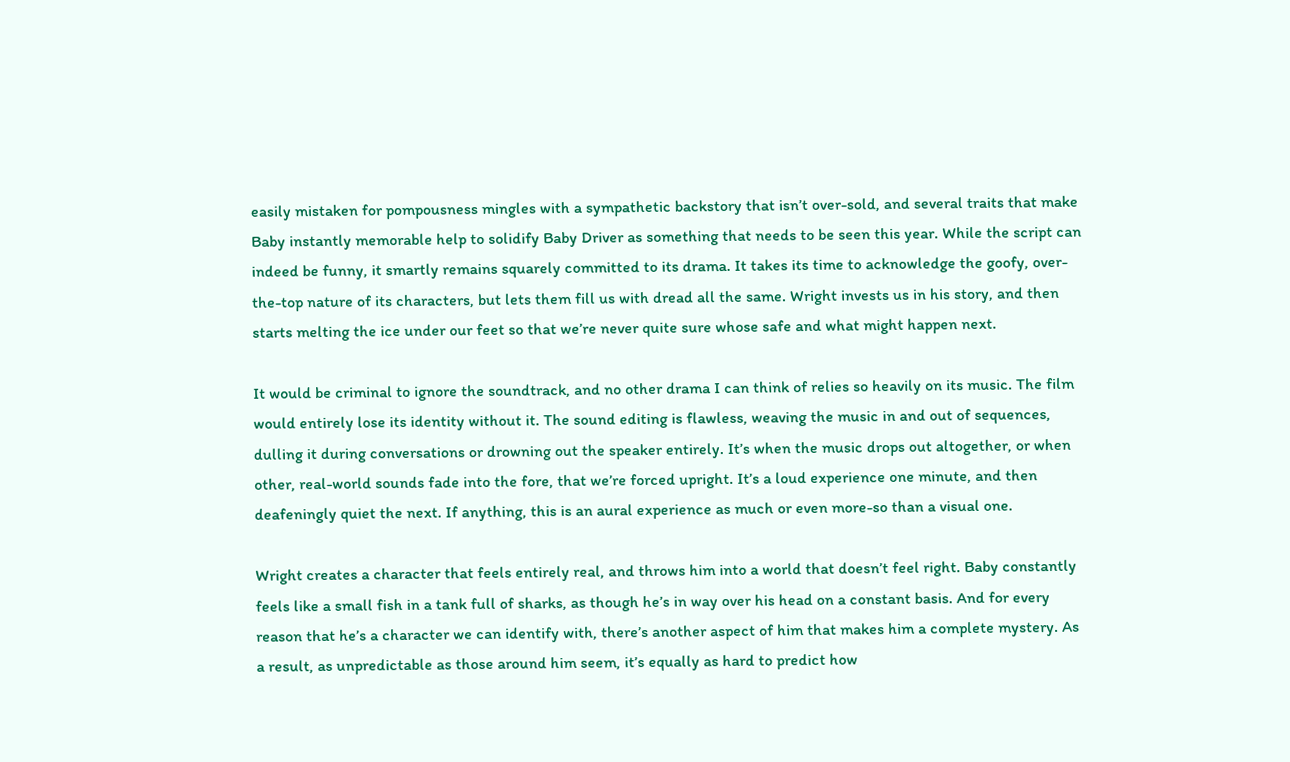easily mistaken for pompousness mingles with a sympathetic backstory that isn’t over-sold, and several traits that make Baby instantly memorable help to solidify Baby Driver as something that needs to be seen this year. While the script can indeed be funny, it smartly remains squarely committed to its drama. It takes its time to acknowledge the goofy, over-the-top nature of its characters, but lets them fill us with dread all the same. Wright invests us in his story, and then starts melting the ice under our feet so that we’re never quite sure whose safe and what might happen next.

It would be criminal to ignore the soundtrack, and no other drama I can think of relies so heavily on its music. The film would entirely lose its identity without it. The sound editing is flawless, weaving the music in and out of sequences, dulling it during conversations or drowning out the speaker entirely. It’s when the music drops out altogether, or when other, real-world sounds fade into the fore, that we’re forced upright. It’s a loud experience one minute, and then deafeningly quiet the next. If anything, this is an aural experience as much or even more-so than a visual one.

Wright creates a character that feels entirely real, and throws him into a world that doesn’t feel right. Baby constantly feels like a small fish in a tank full of sharks, as though he’s in way over his head on a constant basis. And for every reason that he’s a character we can identify with, there’s another aspect of him that makes him a complete mystery. As a result, as unpredictable as those around him seem, it’s equally as hard to predict how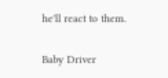he'll react to them.

Baby Driver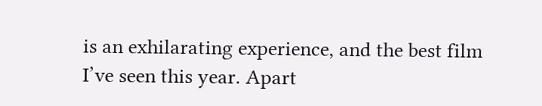is an exhilarating experience, and the best film I’ve seen this year. Apart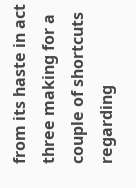from its haste in act three making for a couple of shortcuts regarding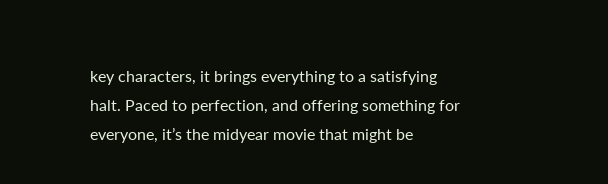key characters, it brings everything to a satisfying halt. Paced to perfection, and offering something for everyone, it’s the midyear movie that might be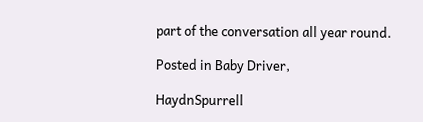part of the conversation all year round.

Posted in Baby Driver,

HaydnSpurrell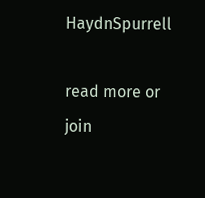HaydnSpurrell

read more or join